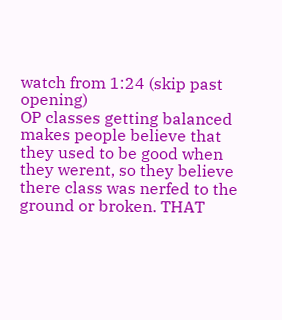watch from 1:24 (skip past opening)
OP classes getting balanced makes people believe that they used to be good when they werent, so they believe there class was nerfed to the ground or broken. THAT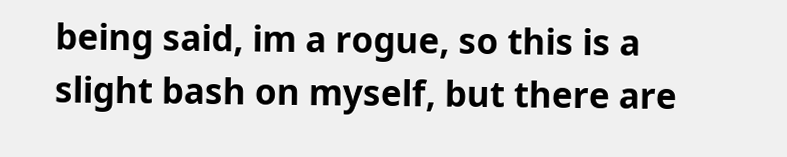being said, im a rogue, so this is a slight bash on myself, but there are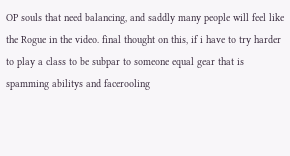OP souls that need balancing, and saddly many people will feel like the Rogue in the video. final thought on this, if i have to try harder to play a class to be subpar to someone equal gear that is spamming abilitys and facerooling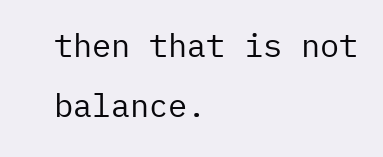then that is not balance.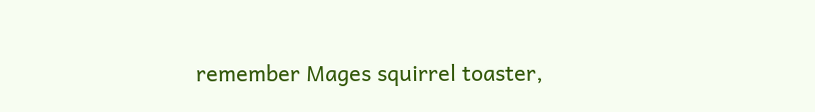remember Mages squirrel toaster,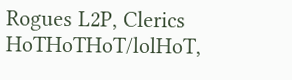Rogues L2P, Clerics HoTHoTHoT/lolHoT,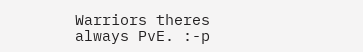Warriors theres always PvE. :-p